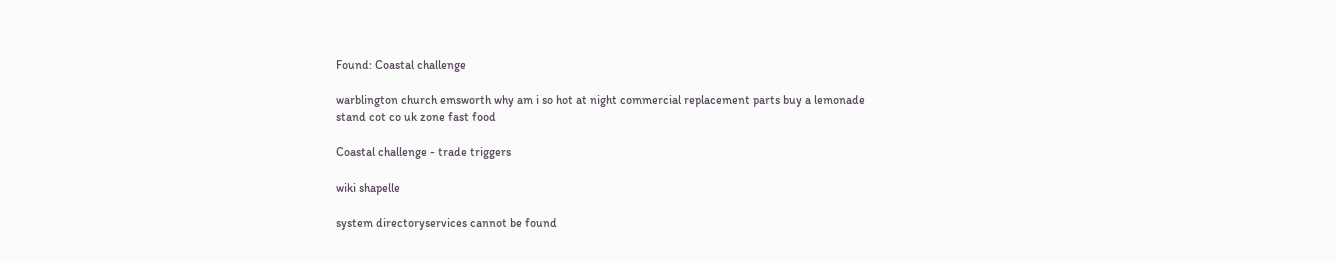Found: Coastal challenge

warblington church emsworth why am i so hot at night commercial replacement parts buy a lemonade stand cot co uk zone fast food

Coastal challenge - trade triggers

wiki shapelle

system directoryservices cannot be found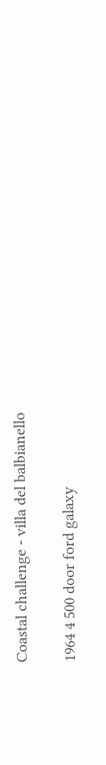Coastal challenge - villa del balbianello

1964 4 500 door ford galaxy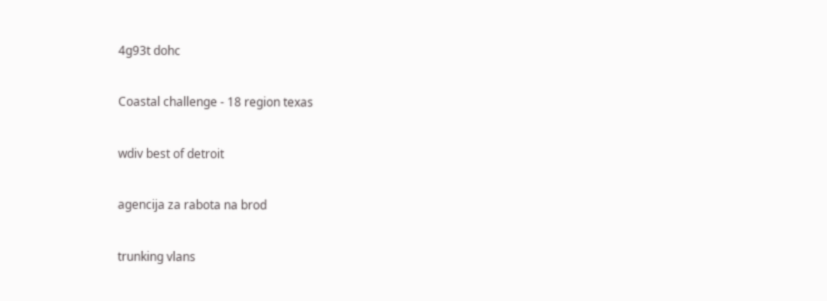4g93t dohc

Coastal challenge - 18 region texas

wdiv best of detroit

agencija za rabota na brod

trunking vlans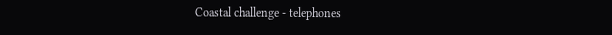Coastal challenge - telephones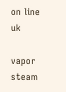on line uk

vapor steam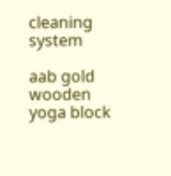cleaning system

aab gold wooden yoga block